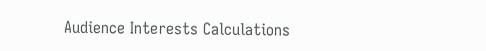Audience Interests Calculations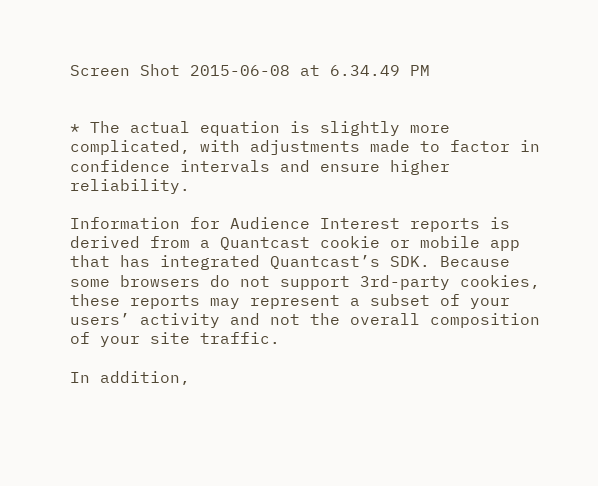Screen Shot 2015-06-08 at 6.34.49 PM


* The actual equation is slightly more complicated, with adjustments made to factor in confidence intervals and ensure higher reliability.

Information for Audience Interest reports is derived from a Quantcast cookie or mobile app that has integrated Quantcast’s SDK. Because some browsers do not support 3rd-party cookies, these reports may represent a subset of your users’ activity and not the overall composition of your site traffic.

In addition,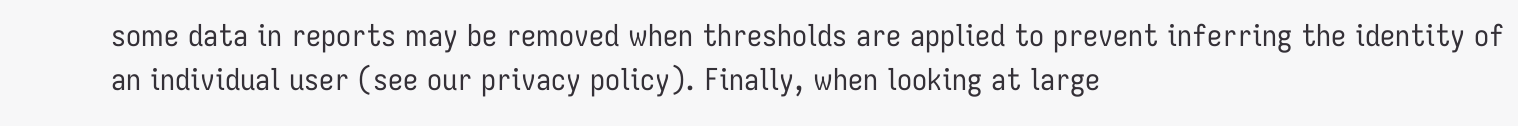some data in reports may be removed when thresholds are applied to prevent inferring the identity of an individual user (see our privacy policy). Finally, when looking at large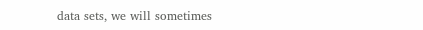data sets, we will sometimes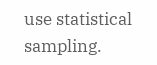use statistical sampling.